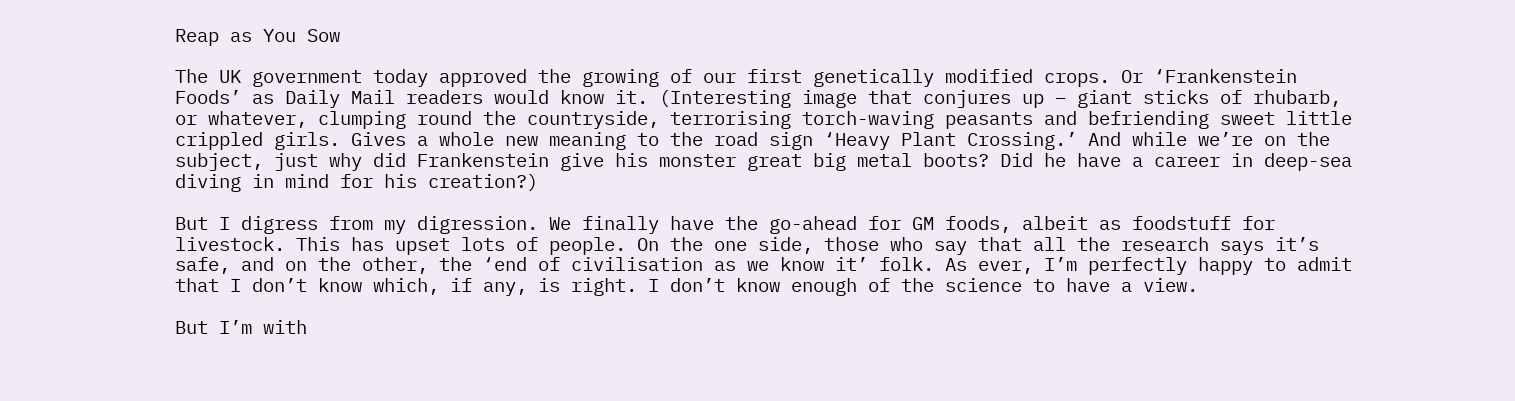Reap as You Sow

The UK government today approved the growing of our first genetically modified crops. Or ‘Frankenstein Foods’ as Daily Mail readers would know it. (Interesting image that conjures up – giant sticks of rhubarb, or whatever, clumping round the countryside, terrorising torch-waving peasants and befriending sweet little crippled girls. Gives a whole new meaning to the road sign ‘Heavy Plant Crossing.’ And while we’re on the subject, just why did Frankenstein give his monster great big metal boots? Did he have a career in deep-sea diving in mind for his creation?)

But I digress from my digression. We finally have the go-ahead for GM foods, albeit as foodstuff for livestock. This has upset lots of people. On the one side, those who say that all the research says it’s safe, and on the other, the ‘end of civilisation as we know it’ folk. As ever, I’m perfectly happy to admit that I don’t know which, if any, is right. I don’t know enough of the science to have a view.

But I’m with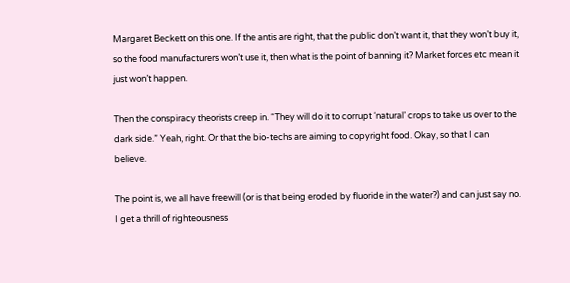Margaret Beckett on this one. If the antis are right, that the public don’t want it, that they won’t buy it, so the food manufacturers won’t use it, then what is the point of banning it? Market forces etc mean it just won’t happen.

Then the conspiracy theorists creep in. “They will do it to corrupt ‘natural’ crops to take us over to the dark side.” Yeah, right. Or that the bio-techs are aiming to copyright food. Okay, so that I can believe.

The point is, we all have freewill (or is that being eroded by fluoride in the water?) and can just say no. I get a thrill of righteousness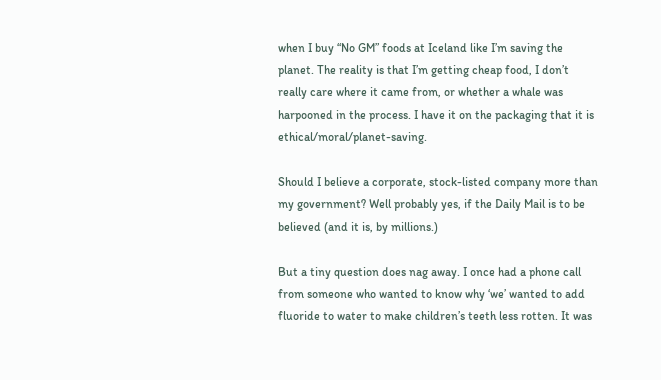when I buy “No GM” foods at Iceland like I’m saving the planet. The reality is that I’m getting cheap food, I don’t really care where it came from, or whether a whale was harpooned in the process. I have it on the packaging that it is ethical/moral/planet-saving.

Should I believe a corporate, stock-listed company more than my government? Well probably yes, if the Daily Mail is to be believed (and it is, by millions.)

But a tiny question does nag away. I once had a phone call from someone who wanted to know why ‘we’ wanted to add fluoride to water to make children’s teeth less rotten. It was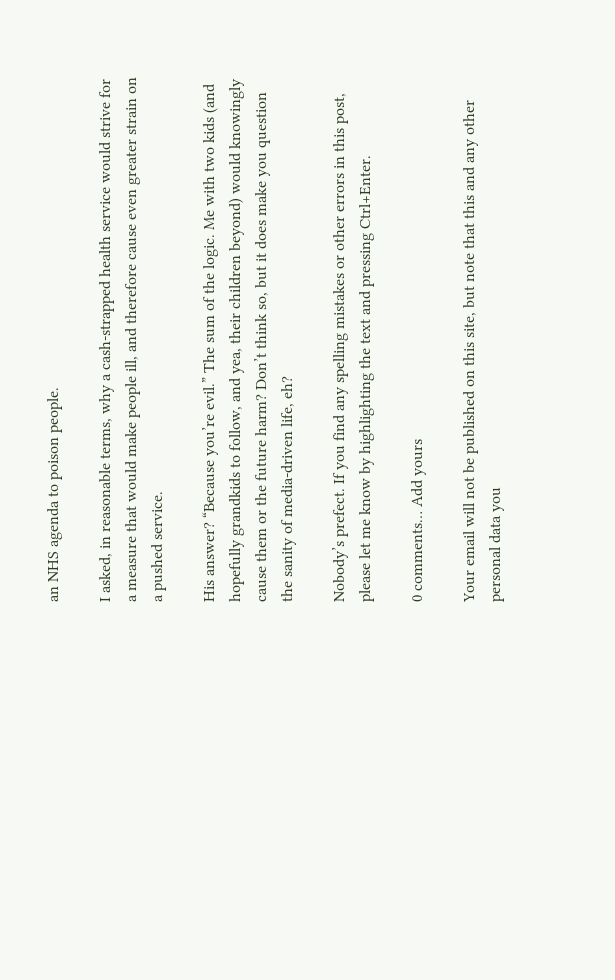an NHS agenda to poison people.

I asked, in reasonable terms, why a cash-strapped health service would strive for a measure that would make people ill, and therefore cause even greater strain on a pushed service.

His answer? “Because you’re evil.” The sum of the logic. Me with two kids (and hopefully grandkids to follow, and yea, their children beyond) would knowingly cause them or the future harm? Don’t think so, but it does make you question the sanity of media-driven life, eh?

Nobody’s prefect. If you find any spelling mistakes or other errors in this post, please let me know by highlighting the text and pressing Ctrl+Enter.

0 comments… Add yours

Your email will not be published on this site, but note that this and any other personal data you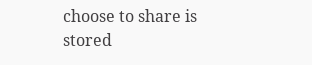choose to share is stored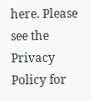here. Please see the Privacy Policy for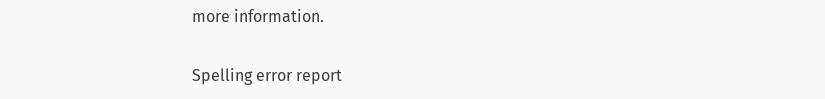more information.

Spelling error report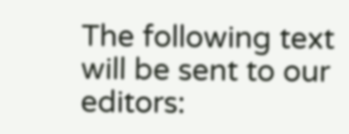The following text will be sent to our editors: